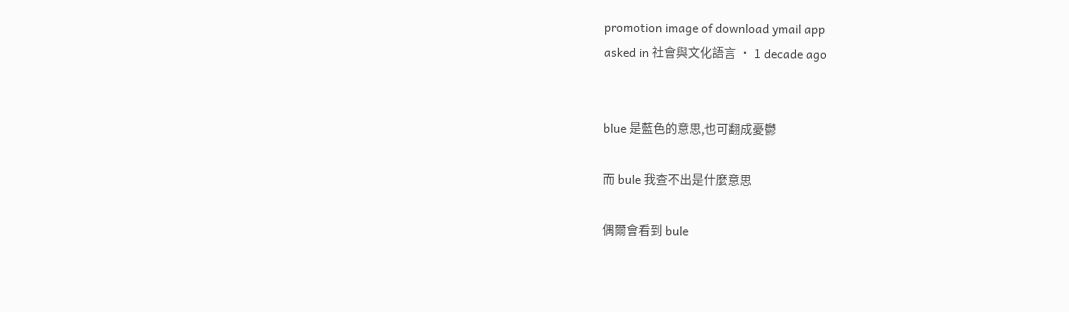promotion image of download ymail app
asked in 社會與文化語言 · 1 decade ago


blue 是藍色的意思,也可翻成憂鬱

而 bule 我查不出是什麼意思

偶爾會看到 bule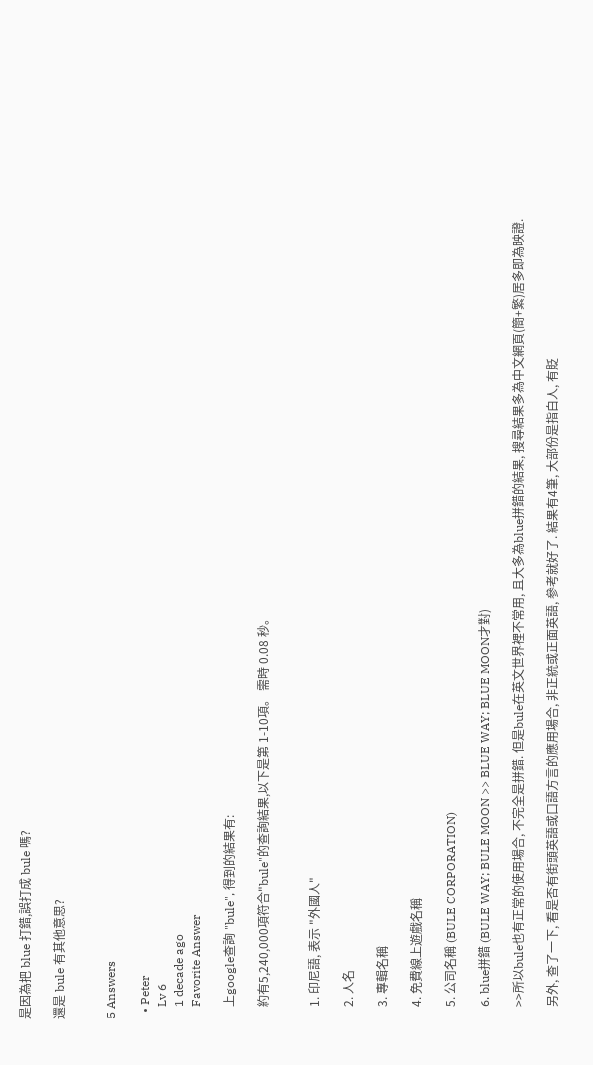是因為把 blue 打錯,誤打成 bule 嗎?

還是 bule 有其他意思?


5 Answers

  • Peter
    Lv 6
    1 decade ago
    Favorite Answer

    上google查詢 "bule", 得到的結果有:

    約有5,240,000項符合"bule"的查詢結果,以下是第 1-10項。 需時 0.08 秒。


    1. 印尼語, 表示 "外國人"

    2. 人名

    3. 專輯名稱

    4. 免費線上遊戲名稱

    5. 公司名稱 (BULE CORPORATION)

    6. blue拼錯 (BULE WAY; BULE MOON >> BLUE WAY; BLUE MOON才對)

    >>所以bule也有正常的使用場合, 不完全是拼錯. 但是bule在英文世界裡不常用, 且大多為blue拼錯的結果, 搜尋結果多為中文網頁(簡+繁)居多即為映證.

    另外, 查了一下, 看是否有街頭英語或口語方言的應用場合, 非正統或正面英語, 參考就好了. 結果有4筆, 大部份是指白人, 有貶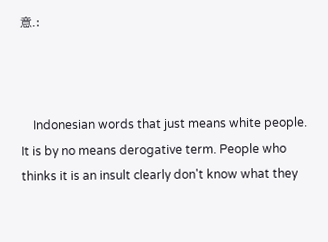意.:



    Indonesian words that just means white people. It is by no means derogative term. People who thinks it is an insult clearly don't know what they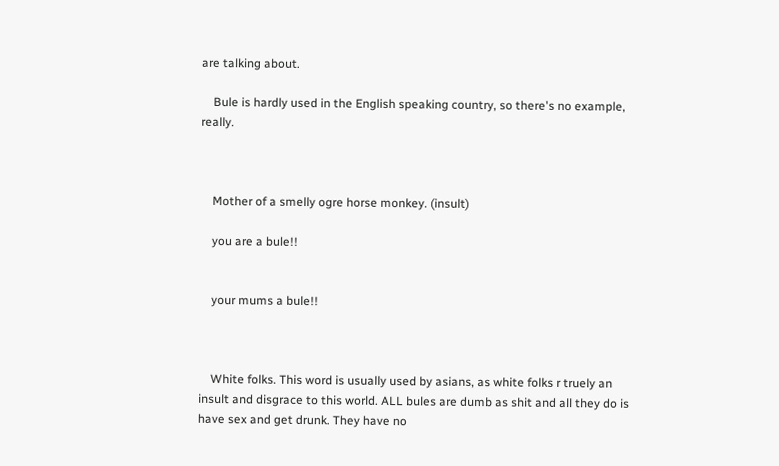are talking about.

    Bule is hardly used in the English speaking country, so there's no example, really.



    Mother of a smelly ogre horse monkey. (insult)

    you are a bule!!


    your mums a bule!!



    White folks. This word is usually used by asians, as white folks r truely an insult and disgrace to this world. ALL bules are dumb as shit and all they do is have sex and get drunk. They have no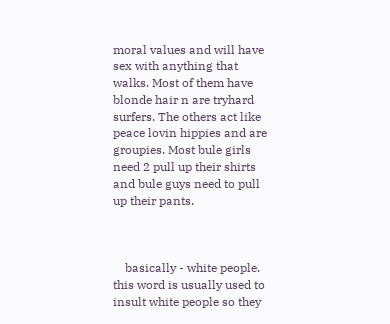moral values and will have sex with anything that walks. Most of them have blonde hair n are tryhard surfers. The others act like peace lovin hippies and are groupies. Most bule girls need 2 pull up their shirts and bule guys need to pull up their pants.



    basically - white people. this word is usually used to insult white people so they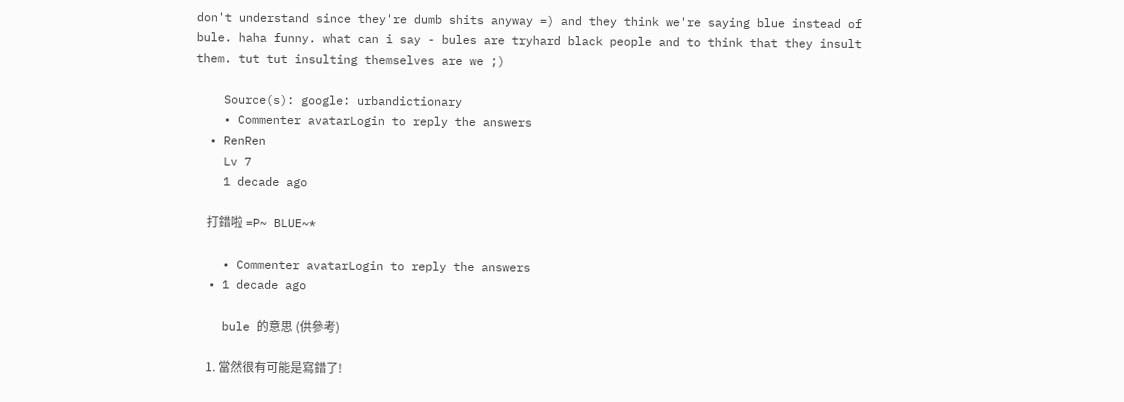don't understand since they're dumb shits anyway =) and they think we're saying blue instead of bule. haha funny. what can i say - bules are tryhard black people and to think that they insult them. tut tut insulting themselves are we ;)

    Source(s): google: urbandictionary
    • Commenter avatarLogin to reply the answers
  • RenRen
    Lv 7
    1 decade ago

    打錯啦 =P~ BLUE~*

    • Commenter avatarLogin to reply the answers
  • 1 decade ago

    bule 的意思 (供參考)

    1. 當然很有可能是寫錯了!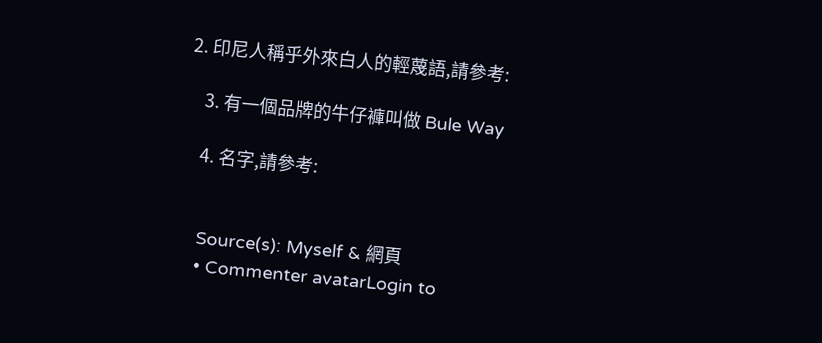2. 印尼人稱乎外來白人的輕蔑語,請參考:

    3. 有一個品牌的牛仔褲叫做 Bule Way

    4. 名字,請參考:


    Source(s): Myself & 網頁
    • Commenter avatarLogin to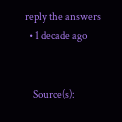reply the answers
  • 1 decade ago


    Source(s):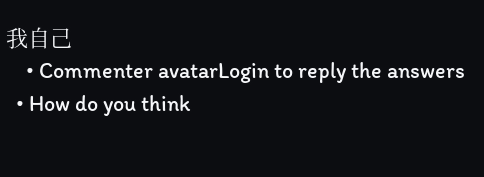我自己
    • Commenter avatarLogin to reply the answers
  • How do you think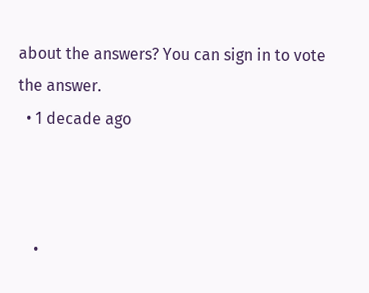about the answers? You can sign in to vote the answer.
  • 1 decade ago



    •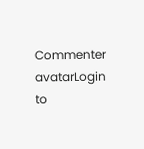Commenter avatarLogin to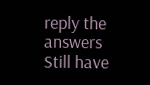reply the answers
Still have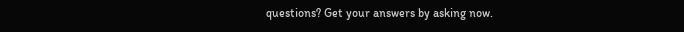questions? Get your answers by asking now.